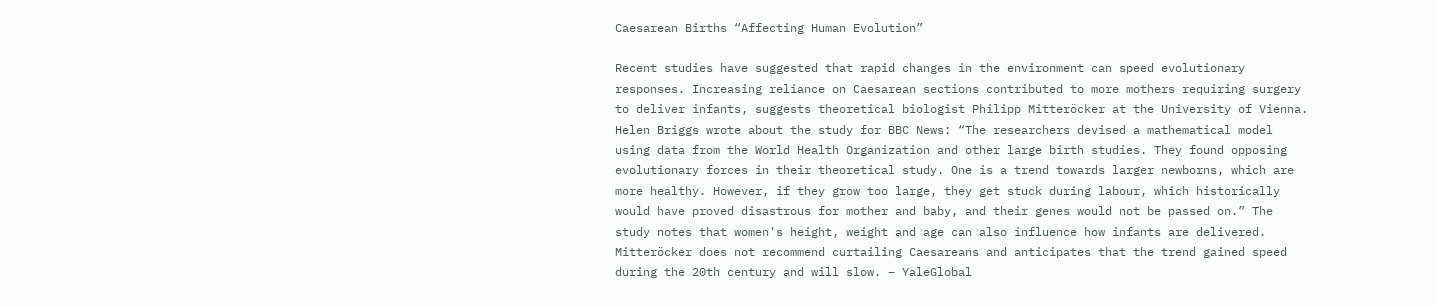Caesarean Births “Affecting Human Evolution”

Recent studies have suggested that rapid changes in the environment can speed evolutionary responses. Increasing reliance on Caesarean sections contributed to more mothers requiring surgery to deliver infants, suggests theoretical biologist Philipp Mitteröcker at the University of Vienna. Helen Briggs wrote about the study for BBC News: “The researchers devised a mathematical model using data from the World Health Organization and other large birth studies. They found opposing evolutionary forces in their theoretical study. One is a trend towards larger newborns, which are more healthy. However, if they grow too large, they get stuck during labour, which historically would have proved disastrous for mother and baby, and their genes would not be passed on.” The study notes that women's height, weight and age can also influence how infants are delivered. Mitteröcker does not recommend curtailing Caesareans and anticipates that the trend gained speed during the 20th century and will slow. – YaleGlobal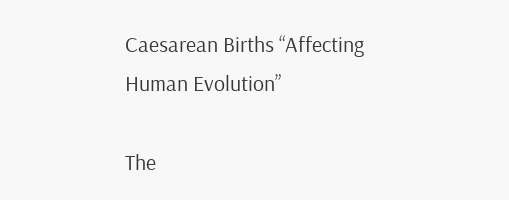Caesarean Births “Affecting Human Evolution”

The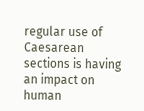regular use of Caesarean sections is having an impact on human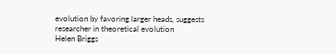evolution by favoring larger heads, suggests researcher in theoretical evolution
Helen Briggs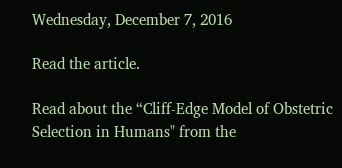Wednesday, December 7, 2016

Read the article.

Read about the “Cliff-Edge Model of Obstetric Selection in Humans" from the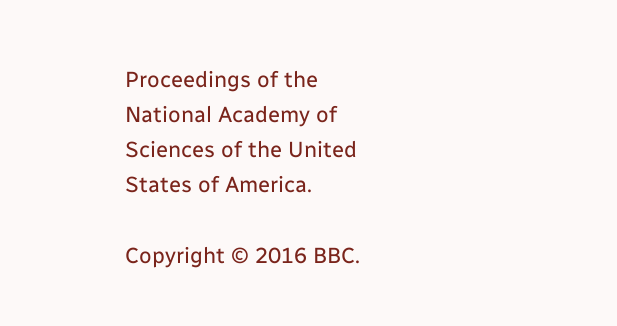Proceedings of the National Academy of Sciences of the United States of America.

Copyright © 2016 BBC.